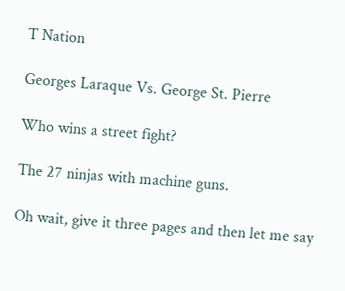T Nation

Georges Laraque Vs. George St. Pierre

Who wins a street fight?

The 27 ninjas with machine guns.

Oh wait, give it three pages and then let me say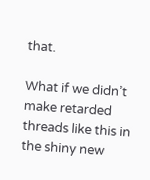that.

What if we didn’t make retarded threads like this in the shiny new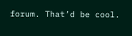forum. That’d be cool.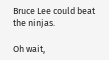Bruce Lee could beat the ninjas.

Oh wait,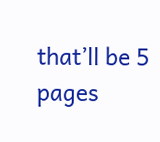that’ll be 5 pages